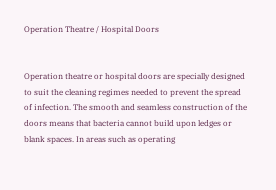Operation Theatre / Hospital Doors


Operation theatre or hospital doors are specially designed to suit the cleaning regimes needed to prevent the spread of infection. The smooth and seamless construction of the doors means that bacteria cannot build upon ledges or blank spaces. In areas such as operating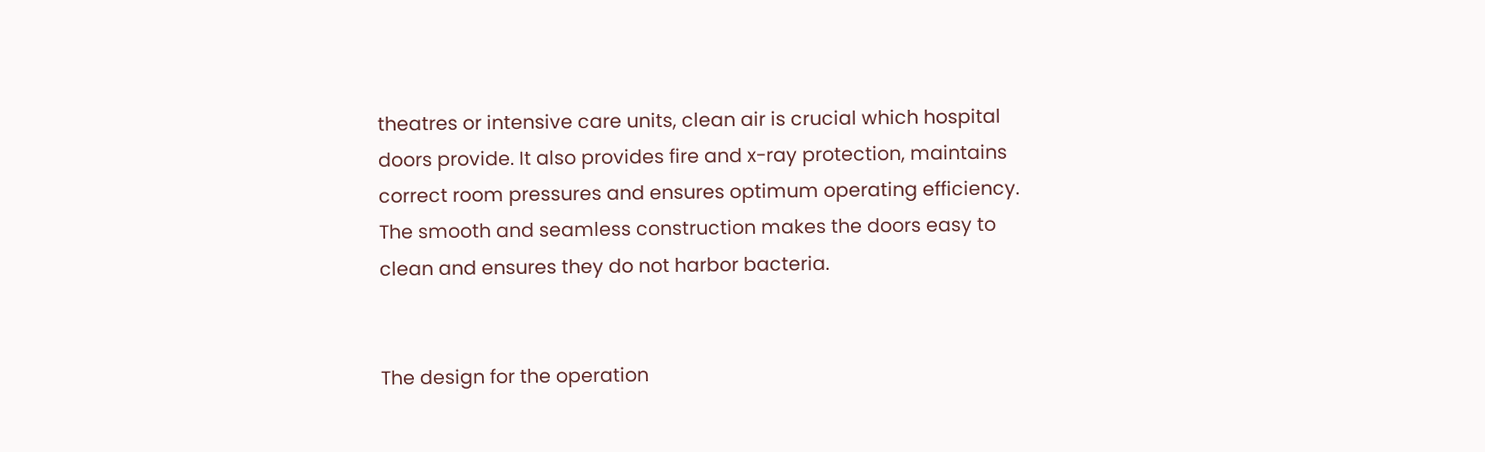theatres or intensive care units, clean air is crucial which hospital doors provide. It also provides fire and x-ray protection, maintains correct room pressures and ensures optimum operating efficiency. The smooth and seamless construction makes the doors easy to clean and ensures they do not harbor bacteria.


The design for the operation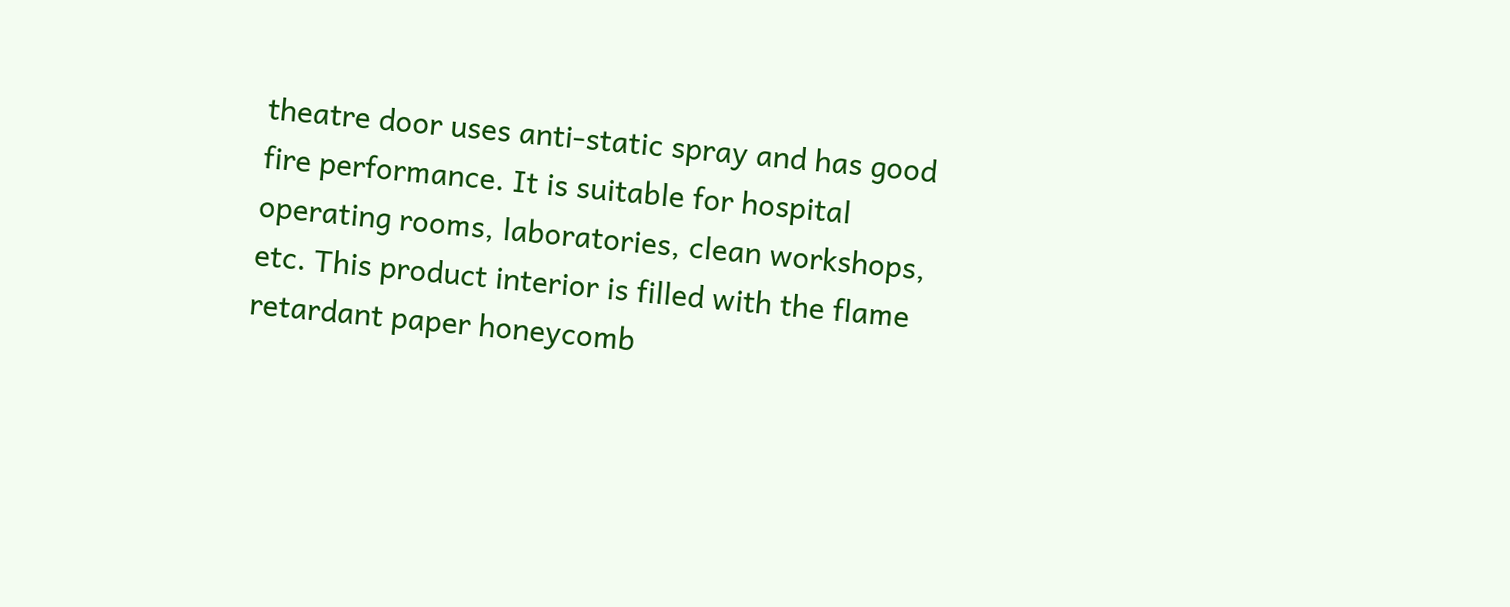theatre door uses anti-static spray and has good fire performance. It is suitable for hospital operating rooms, laboratories, clean workshops, etc. This product interior is filled with the flame retardant paper honeycomb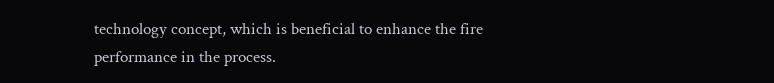technology concept, which is beneficial to enhance the fire performance in the process.